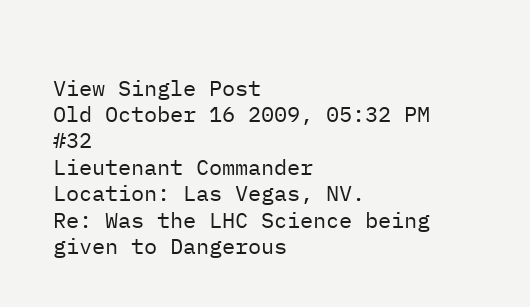View Single Post
Old October 16 2009, 05:32 PM   #32
Lieutenant Commander
Location: Las Vegas, NV.
Re: Was the LHC Science being given to Dangerous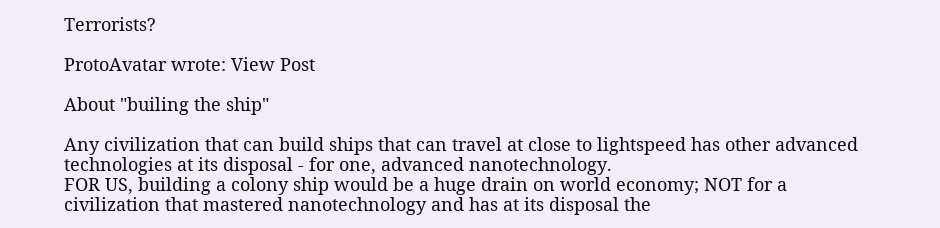Terrorists?

ProtoAvatar wrote: View Post

About "builing the ship"

Any civilization that can build ships that can travel at close to lightspeed has other advanced technologies at its disposal - for one, advanced nanotechnology.
FOR US, building a colony ship would be a huge drain on world economy; NOT for a civilization that mastered nanotechnology and has at its disposal the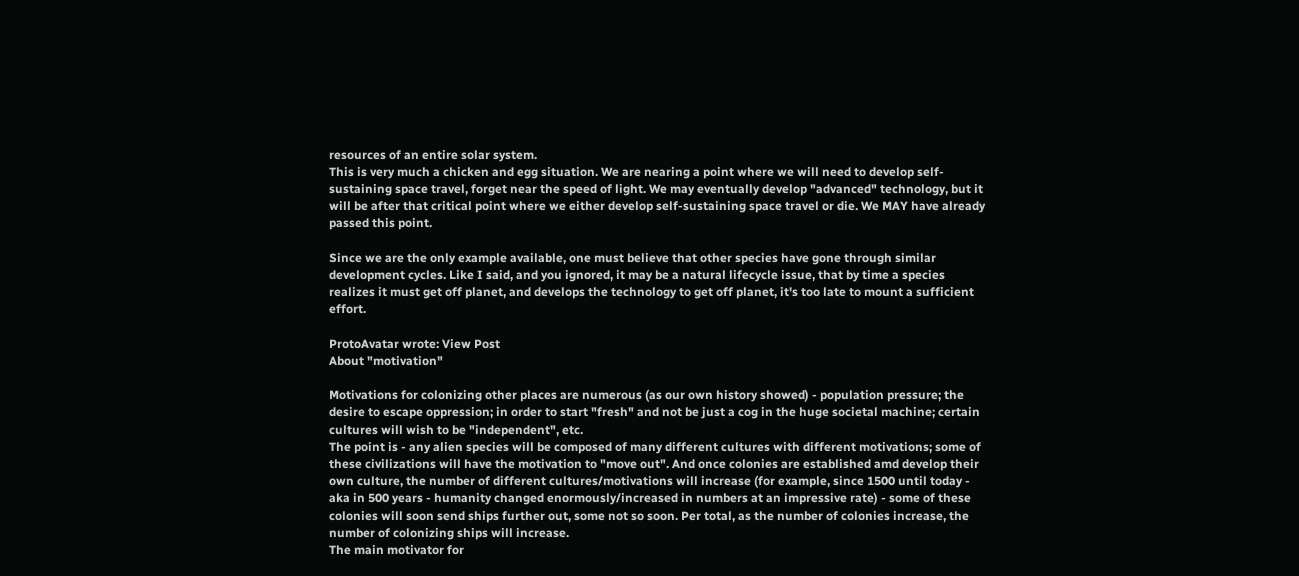resources of an entire solar system.
This is very much a chicken and egg situation. We are nearing a point where we will need to develop self-sustaining space travel, forget near the speed of light. We may eventually develop "advanced" technology, but it will be after that critical point where we either develop self-sustaining space travel or die. We MAY have already passed this point.

Since we are the only example available, one must believe that other species have gone through similar development cycles. Like I said, and you ignored, it may be a natural lifecycle issue, that by time a species realizes it must get off planet, and develops the technology to get off planet, it's too late to mount a sufficient effort.

ProtoAvatar wrote: View Post
About "motivation"

Motivations for colonizing other places are numerous (as our own history showed) - population pressure; the desire to escape oppression; in order to start "fresh" and not be just a cog in the huge societal machine; certain cultures will wish to be "independent", etc.
The point is - any alien species will be composed of many different cultures with different motivations; some of these civilizations will have the motivation to "move out". And once colonies are established amd develop their own culture, the number of different cultures/motivations will increase (for example, since 1500 until today - aka in 500 years - humanity changed enormously/increased in numbers at an impressive rate) - some of these colonies will soon send ships further out, some not so soon. Per total, as the number of colonies increase, the number of colonizing ships will increase.
The main motivator for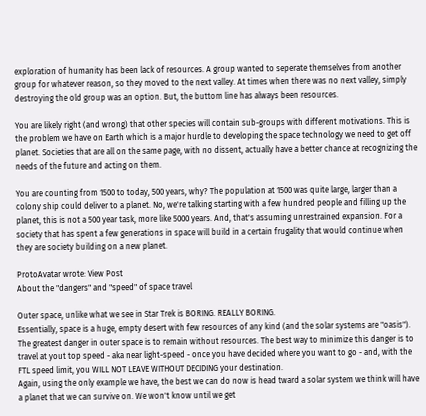exploration of humanity has been lack of resources. A group wanted to seperate themselves from another group for whatever reason, so they moved to the next valley. At times when there was no next valley, simply destroying the old group was an option. But, the buttom line has always been resources.

You are likely right (and wrong) that other species will contain sub-groups with different motivations. This is the problem we have on Earth which is a major hurdle to developing the space technology we need to get off planet. Societies that are all on the same page, with no dissent, actually have a better chance at recognizing the needs of the future and acting on them.

You are counting from 1500 to today, 500 years, why? The population at 1500 was quite large, larger than a colony ship could deliver to a planet. No, we're talking starting with a few hundred people and filling up the planet, this is not a 500 year task, more like 5000 years. And, that's assuming unrestrained expansion. For a society that has spent a few generations in space will build in a certain frugality that would continue when they are society building on a new planet.

ProtoAvatar wrote: View Post
About the "dangers" and "speed" of space travel

Outer space, unlike what we see in Star Trek is BORING. REALLY BORING.
Essentially, space is a huge, empty desert with few resources of any kind (and the solar systems are "oasis"). The greatest danger in outer space is to remain without resources. The best way to minimize this danger is to travel at yout top speed - aka near light-speed - once you have decided where you want to go - and, with the FTL speed limit, you WILL NOT LEAVE WITHOUT DECIDING your destination.
Again, using the only example we have, the best we can do now is head tward a solar system we think will have a planet that we can survive on. We won't know until we get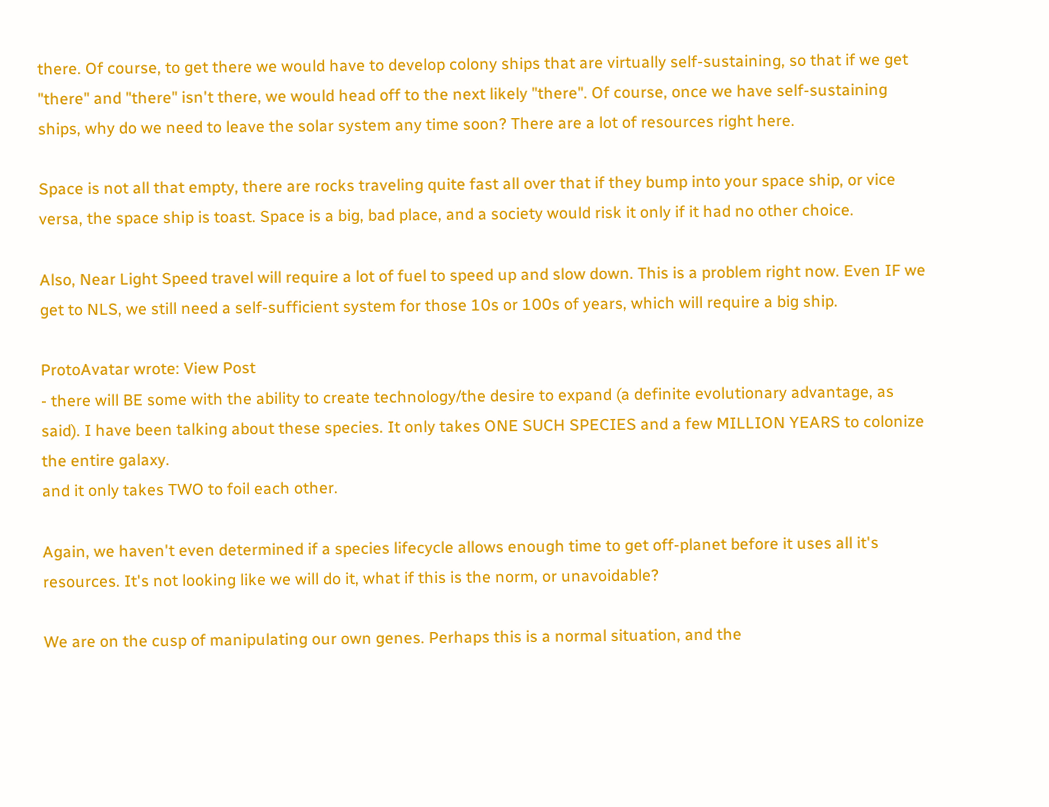there. Of course, to get there we would have to develop colony ships that are virtually self-sustaining, so that if we get "there" and "there" isn't there, we would head off to the next likely "there". Of course, once we have self-sustaining ships, why do we need to leave the solar system any time soon? There are a lot of resources right here.

Space is not all that empty, there are rocks traveling quite fast all over that if they bump into your space ship, or vice versa, the space ship is toast. Space is a big, bad place, and a society would risk it only if it had no other choice.

Also, Near Light Speed travel will require a lot of fuel to speed up and slow down. This is a problem right now. Even IF we get to NLS, we still need a self-sufficient system for those 10s or 100s of years, which will require a big ship.

ProtoAvatar wrote: View Post
- there will BE some with the ability to create technology/the desire to expand (a definite evolutionary advantage, as said). I have been talking about these species. It only takes ONE SUCH SPECIES and a few MILLION YEARS to colonize the entire galaxy.
and it only takes TWO to foil each other.

Again, we haven't even determined if a species lifecycle allows enough time to get off-planet before it uses all it's resources. It's not looking like we will do it, what if this is the norm, or unavoidable?

We are on the cusp of manipulating our own genes. Perhaps this is a normal situation, and the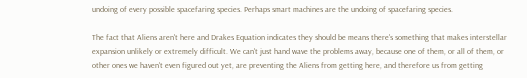undoing of every possible spacefaring species. Perhaps smart machines are the undoing of spacefaring species.

The fact that Aliens aren't here and Drakes Equation indicates they should be means there's something that makes interstellar expansion unlikely or extremely difficult. We can't just hand wave the problems away, because one of them, or all of them, or other ones we haven't even figured out yet, are preventing the Aliens from getting here, and therefore us from getting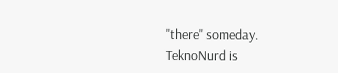"there" someday.
TeknoNurd is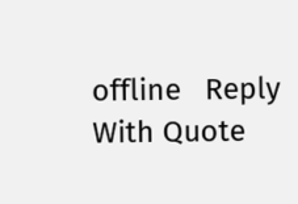offline   Reply With Quote